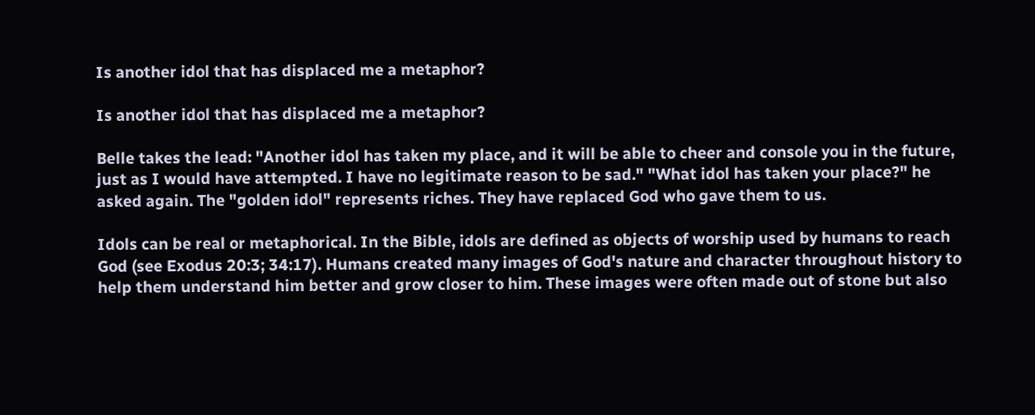Is another idol that has displaced me a metaphor?

Is another idol that has displaced me a metaphor?

Belle takes the lead: "Another idol has taken my place, and it will be able to cheer and console you in the future, just as I would have attempted. I have no legitimate reason to be sad." "What idol has taken your place?" he asked again. The "golden idol" represents riches. They have replaced God who gave them to us.

Idols can be real or metaphorical. In the Bible, idols are defined as objects of worship used by humans to reach God (see Exodus 20:3; 34:17). Humans created many images of God's nature and character throughout history to help them understand him better and grow closer to him. These images were often made out of stone but also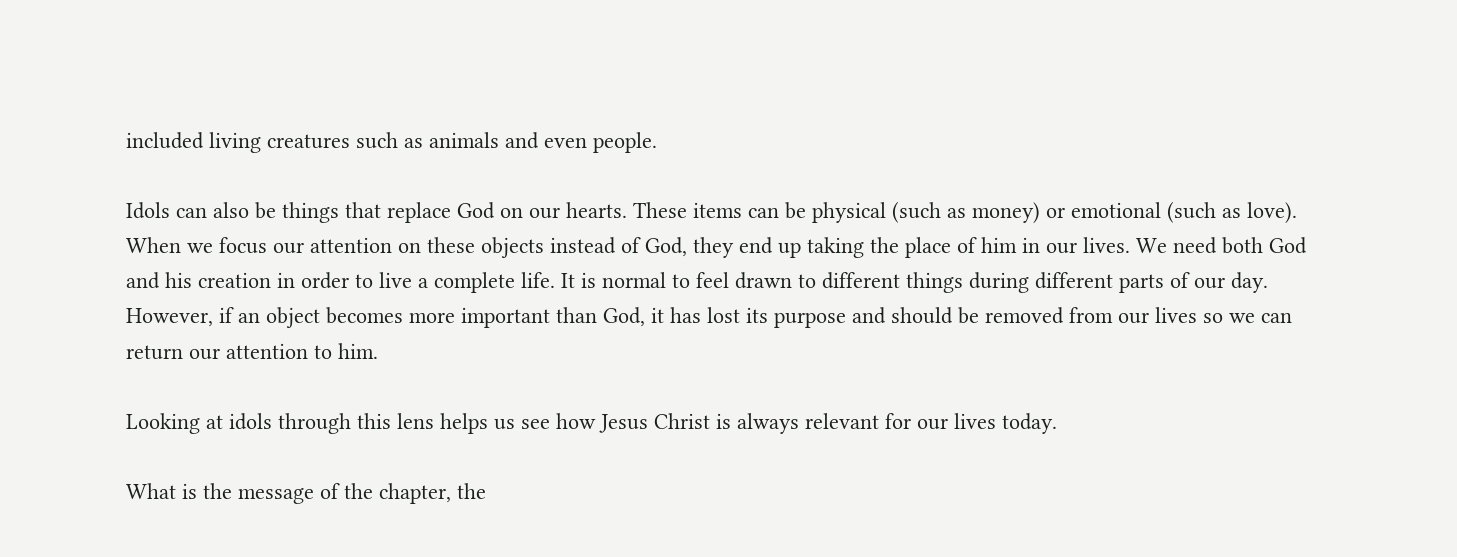included living creatures such as animals and even people.

Idols can also be things that replace God on our hearts. These items can be physical (such as money) or emotional (such as love). When we focus our attention on these objects instead of God, they end up taking the place of him in our lives. We need both God and his creation in order to live a complete life. It is normal to feel drawn to different things during different parts of our day. However, if an object becomes more important than God, it has lost its purpose and should be removed from our lives so we can return our attention to him.

Looking at idols through this lens helps us see how Jesus Christ is always relevant for our lives today.

What is the message of the chapter, the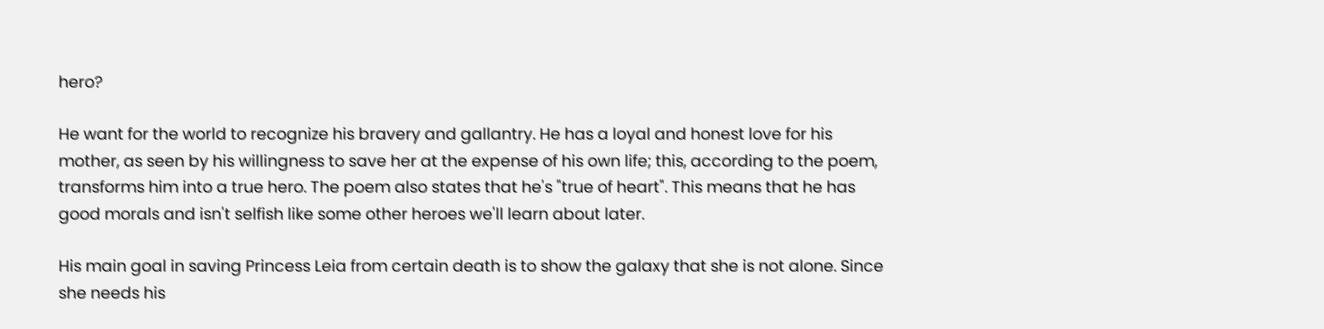hero?

He want for the world to recognize his bravery and gallantry. He has a loyal and honest love for his mother, as seen by his willingness to save her at the expense of his own life; this, according to the poem, transforms him into a true hero. The poem also states that he's "true of heart". This means that he has good morals and isn't selfish like some other heroes we'll learn about later.

His main goal in saving Princess Leia from certain death is to show the galaxy that she is not alone. Since she needs his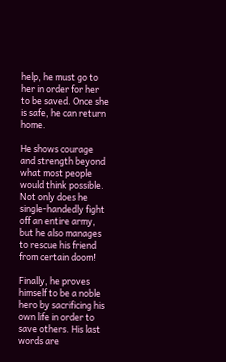help, he must go to her in order for her to be saved. Once she is safe, he can return home.

He shows courage and strength beyond what most people would think possible. Not only does he single-handedly fight off an entire army, but he also manages to rescue his friend from certain doom!

Finally, he proves himself to be a noble hero by sacrificing his own life in order to save others. His last words are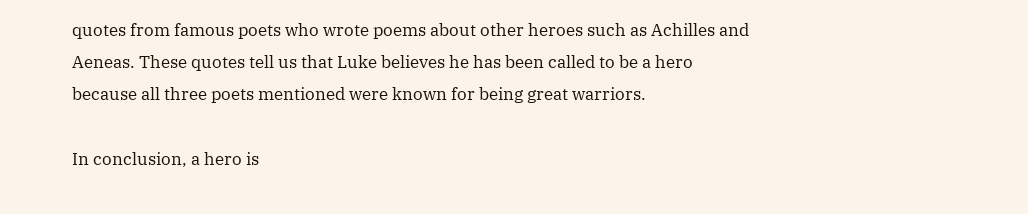quotes from famous poets who wrote poems about other heroes such as Achilles and Aeneas. These quotes tell us that Luke believes he has been called to be a hero because all three poets mentioned were known for being great warriors.

In conclusion, a hero is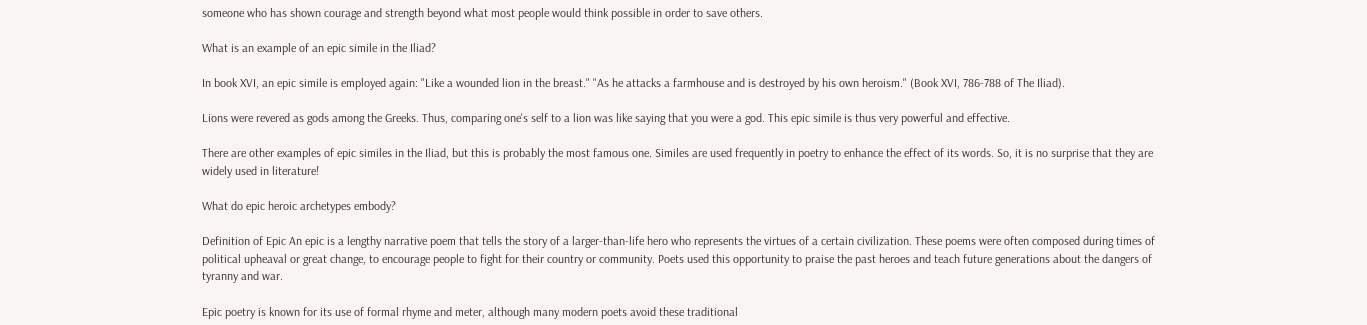someone who has shown courage and strength beyond what most people would think possible in order to save others.

What is an example of an epic simile in the Iliad?

In book XVI, an epic simile is employed again: "Like a wounded lion in the breast." "As he attacks a farmhouse and is destroyed by his own heroism." (Book XVI, 786-788 of The Iliad).

Lions were revered as gods among the Greeks. Thus, comparing one's self to a lion was like saying that you were a god. This epic simile is thus very powerful and effective.

There are other examples of epic similes in the Iliad, but this is probably the most famous one. Similes are used frequently in poetry to enhance the effect of its words. So, it is no surprise that they are widely used in literature!

What do epic heroic archetypes embody?

Definition of Epic An epic is a lengthy narrative poem that tells the story of a larger-than-life hero who represents the virtues of a certain civilization. These poems were often composed during times of political upheaval or great change, to encourage people to fight for their country or community. Poets used this opportunity to praise the past heroes and teach future generations about the dangers of tyranny and war.

Epic poetry is known for its use of formal rhyme and meter, although many modern poets avoid these traditional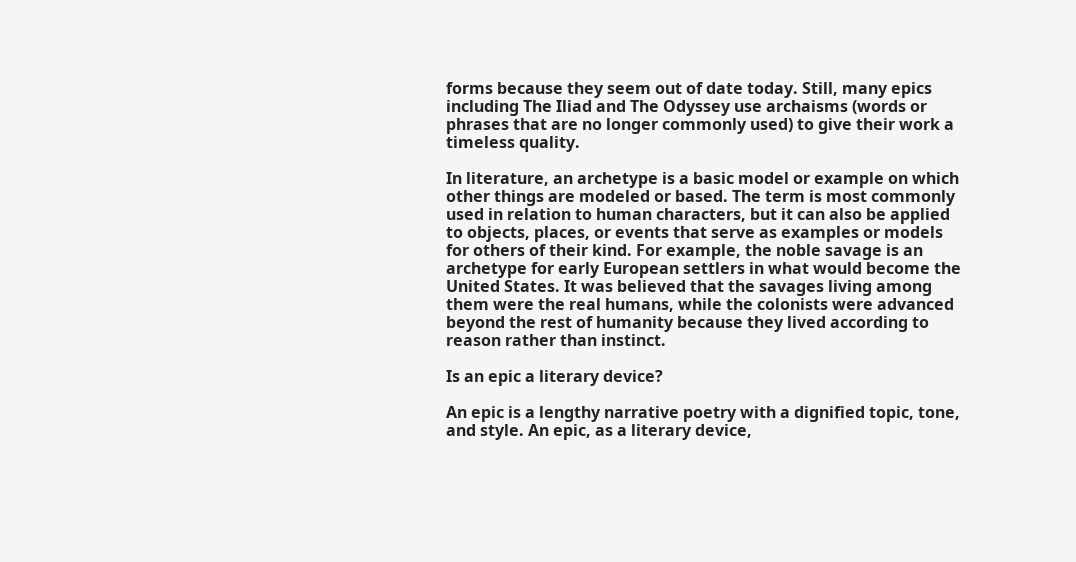forms because they seem out of date today. Still, many epics including The Iliad and The Odyssey use archaisms (words or phrases that are no longer commonly used) to give their work a timeless quality.

In literature, an archetype is a basic model or example on which other things are modeled or based. The term is most commonly used in relation to human characters, but it can also be applied to objects, places, or events that serve as examples or models for others of their kind. For example, the noble savage is an archetype for early European settlers in what would become the United States. It was believed that the savages living among them were the real humans, while the colonists were advanced beyond the rest of humanity because they lived according to reason rather than instinct.

Is an epic a literary device?

An epic is a lengthy narrative poetry with a dignified topic, tone, and style. An epic, as a literary device,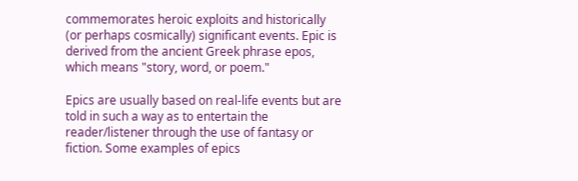commemorates heroic exploits and historically (or perhaps cosmically) significant events. Epic is derived from the ancient Greek phrase epos, which means "story, word, or poem."

Epics are usually based on real-life events but are told in such a way as to entertain the reader/listener through the use of fantasy or fiction. Some examples of epics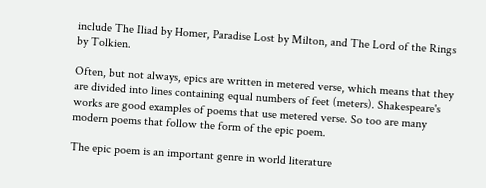include The Iliad by Homer, Paradise Lost by Milton, and The Lord of the Rings by Tolkien.

Often, but not always, epics are written in metered verse, which means that they are divided into lines containing equal numbers of feet (meters). Shakespeare's works are good examples of poems that use metered verse. So too are many modern poems that follow the form of the epic poem.

The epic poem is an important genre in world literature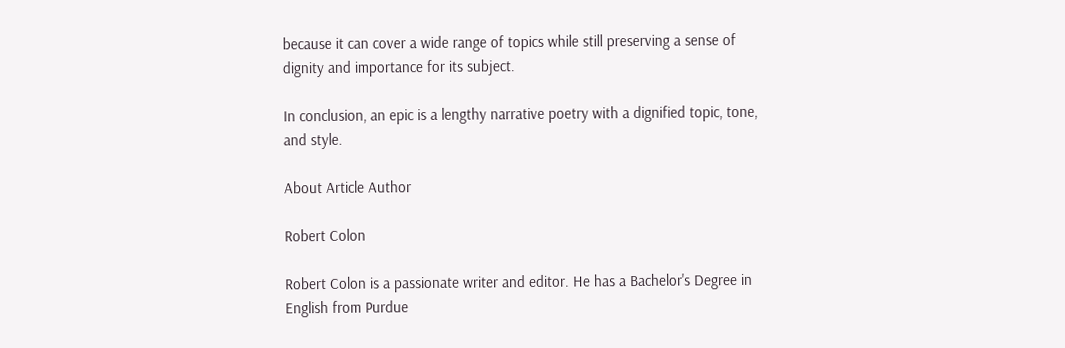because it can cover a wide range of topics while still preserving a sense of dignity and importance for its subject.

In conclusion, an epic is a lengthy narrative poetry with a dignified topic, tone, and style.

About Article Author

Robert Colon

Robert Colon is a passionate writer and editor. He has a Bachelor's Degree in English from Purdue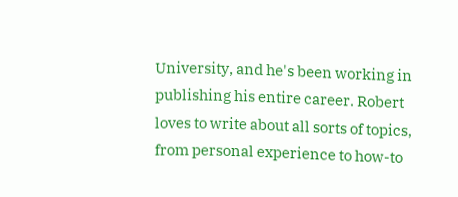University, and he's been working in publishing his entire career. Robert loves to write about all sorts of topics, from personal experience to how-to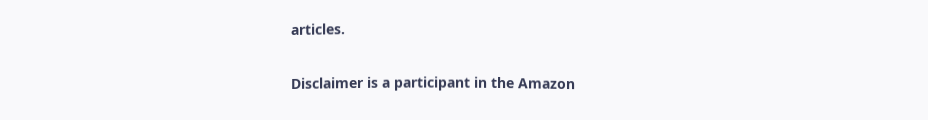articles.

Disclaimer is a participant in the Amazon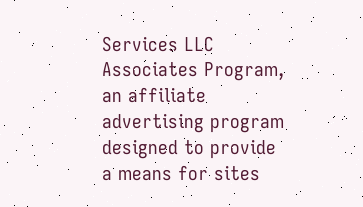Services LLC Associates Program, an affiliate advertising program designed to provide a means for sites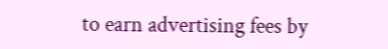to earn advertising fees by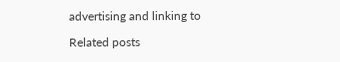advertising and linking to

Related posts